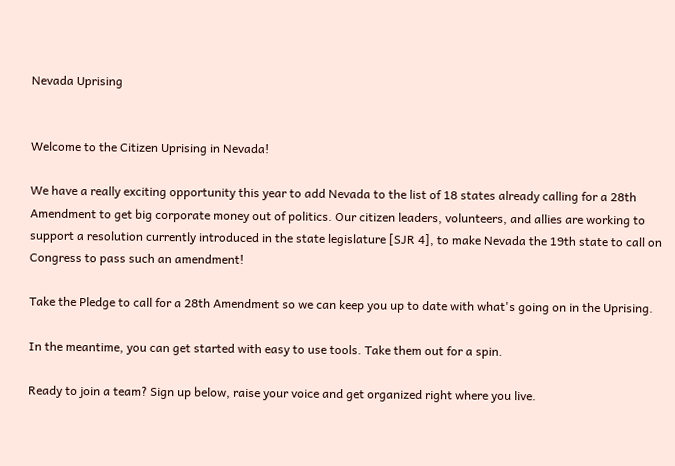Nevada Uprising


Welcome to the Citizen Uprising in Nevada!

We have a really exciting opportunity this year to add Nevada to the list of 18 states already calling for a 28th Amendment to get big corporate money out of politics. Our citizen leaders, volunteers, and allies are working to support a resolution currently introduced in the state legislature [SJR 4], to make Nevada the 19th state to call on Congress to pass such an amendment!

Take the Pledge to call for a 28th Amendment so we can keep you up to date with what's going on in the Uprising.

In the meantime, you can get started with easy to use tools. Take them out for a spin.

Ready to join a team? Sign up below, raise your voice and get organized right where you live.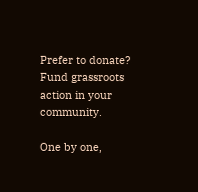Prefer to donate? Fund grassroots action in your community.

One by one,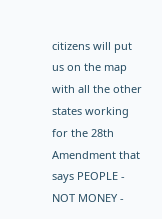citizens will put us on the map with all the other states working for the 28th Amendment that says PEOPLE - NOT MONEY -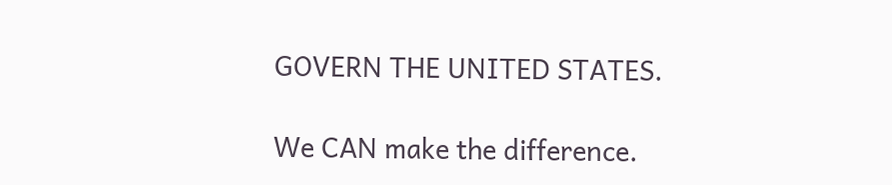GOVERN THE UNITED STATES.

We CAN make the difference.